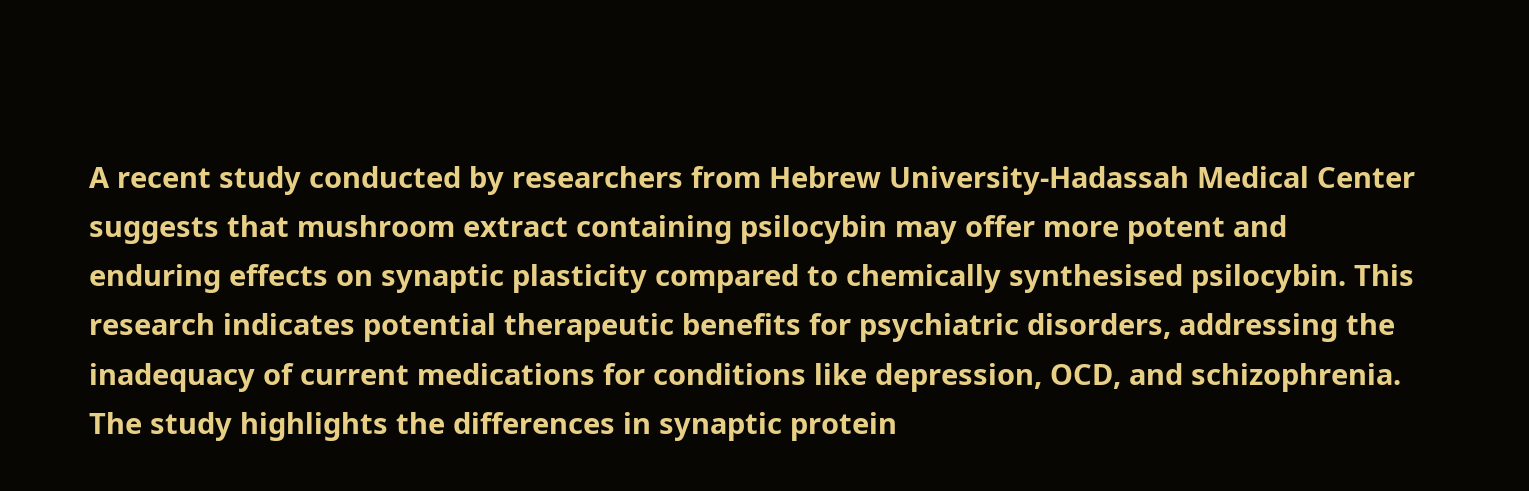A recent study conducted by researchers from Hebrew University-Hadassah Medical Center suggests that mushroom extract containing psilocybin may offer more potent and enduring effects on synaptic plasticity compared to chemically synthesised psilocybin. This research indicates potential therapeutic benefits for psychiatric disorders, addressing the inadequacy of current medications for conditions like depression, OCD, and schizophrenia. The study highlights the differences in synaptic protein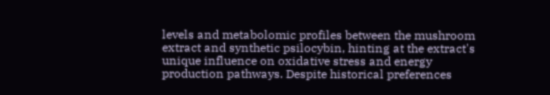levels and metabolomic profiles between the mushroom extract and synthetic psilocybin, hinting at the extract's unique influence on oxidative stress and energy production pathways. Despite historical preferences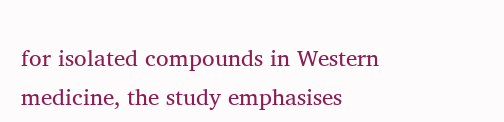for isolated compounds in Western medicine, the study emphasises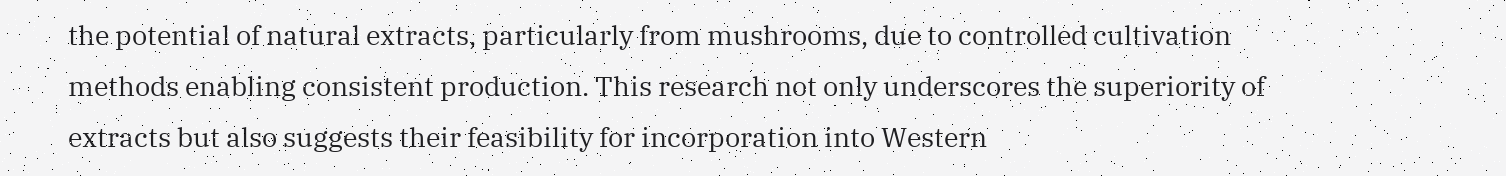the potential of natural extracts, particularly from mushrooms, due to controlled cultivation methods enabling consistent production. This research not only underscores the superiority of extracts but also suggests their feasibility for incorporation into Western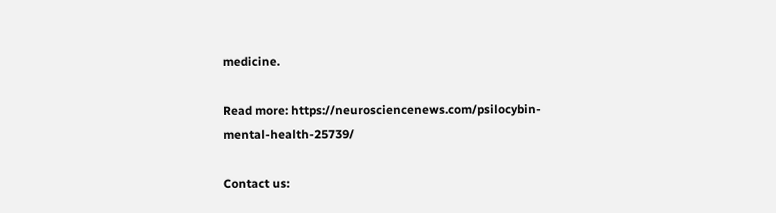medicine.

Read more: https://neurosciencenews.com/psilocybin-mental-health-25739/

Contact us: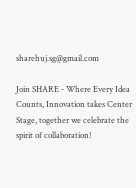sharehuj.sg@gmail.com

Join SHARE - Where Every Idea Counts, Innovation takes Center Stage, together we celebrate the spirit of collaboration!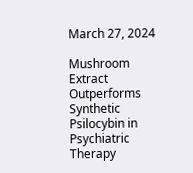March 27, 2024

Mushroom Extract Outperforms Synthetic Psilocybin in Psychiatric Therapy